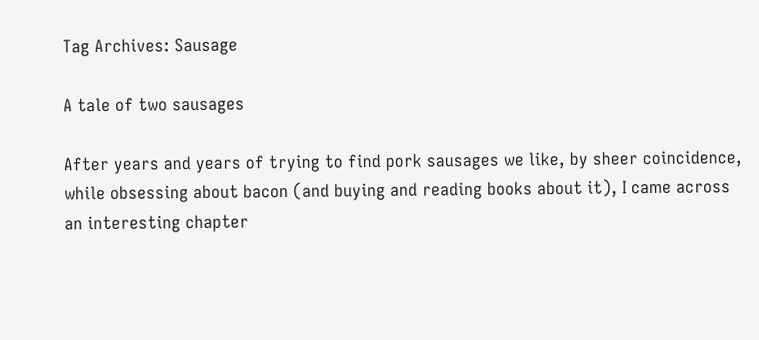Tag Archives: Sausage

A tale of two sausages

After years and years of trying to find pork sausages we like, by sheer coincidence, while obsessing about bacon (and buying and reading books about it), I came across an interesting chapter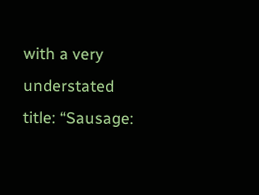with a very understated title: “Sausage: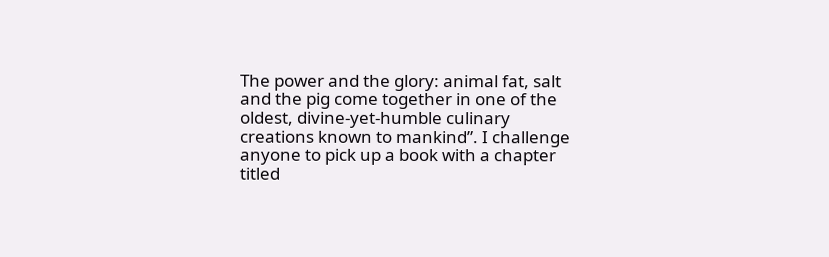The power and the glory: animal fat, salt and the pig come together in one of the oldest, divine-yet-humble culinary creations known to mankind”. I challenge anyone to pick up a book with a chapter titled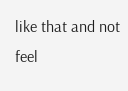like that and not feel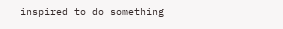inspired to do something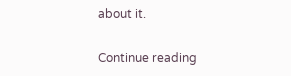about it.

Continue reading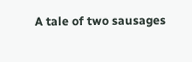A tale of two sausages